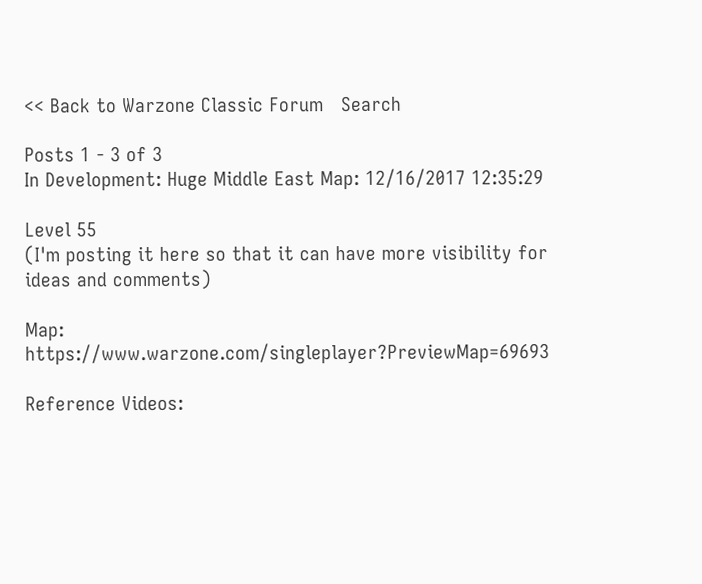<< Back to Warzone Classic Forum   Search

Posts 1 - 3 of 3
In Development: Huge Middle East Map: 12/16/2017 12:35:29

Level 55
(I'm posting it here so that it can have more visibility for ideas and comments)

Map: https://www.warzone.com/singleplayer?PreviewMap=69693

Reference Videos: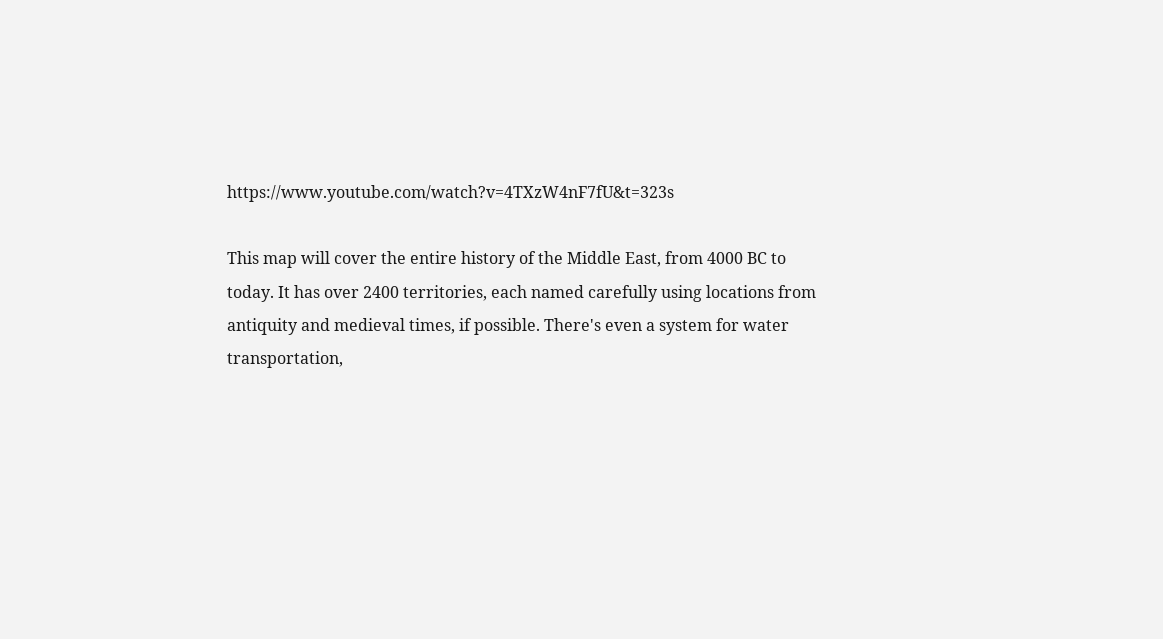https://www.youtube.com/watch?v=4TXzW4nF7fU&t=323s

This map will cover the entire history of the Middle East, from 4000 BC to today. It has over 2400 territories, each named carefully using locations from antiquity and medieval times, if possible. There's even a system for water transportation,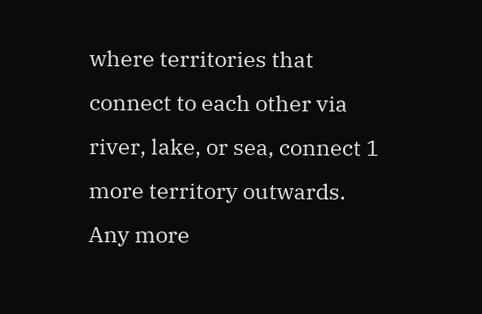where territories that connect to each other via river, lake, or sea, connect 1 more territory outwards. Any more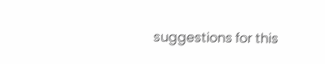suggestions for this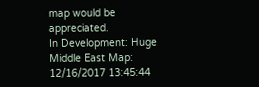map would be appreciated.
In Development: Huge Middle East Map: 12/16/2017 13:45:44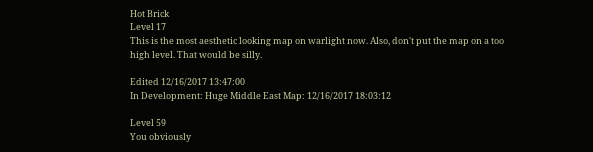Hot Brick
Level 17
This is the most aesthetic looking map on warlight now. Also, don't put the map on a too high level. That would be silly.

Edited 12/16/2017 13:47:00
In Development: Huge Middle East Map: 12/16/2017 18:03:12

Level 59
You obviously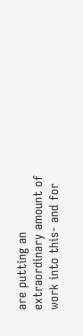are putting an extraordinary amount of work into this- and for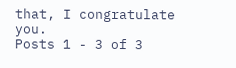that, I congratulate you.
Posts 1 - 3 of 3